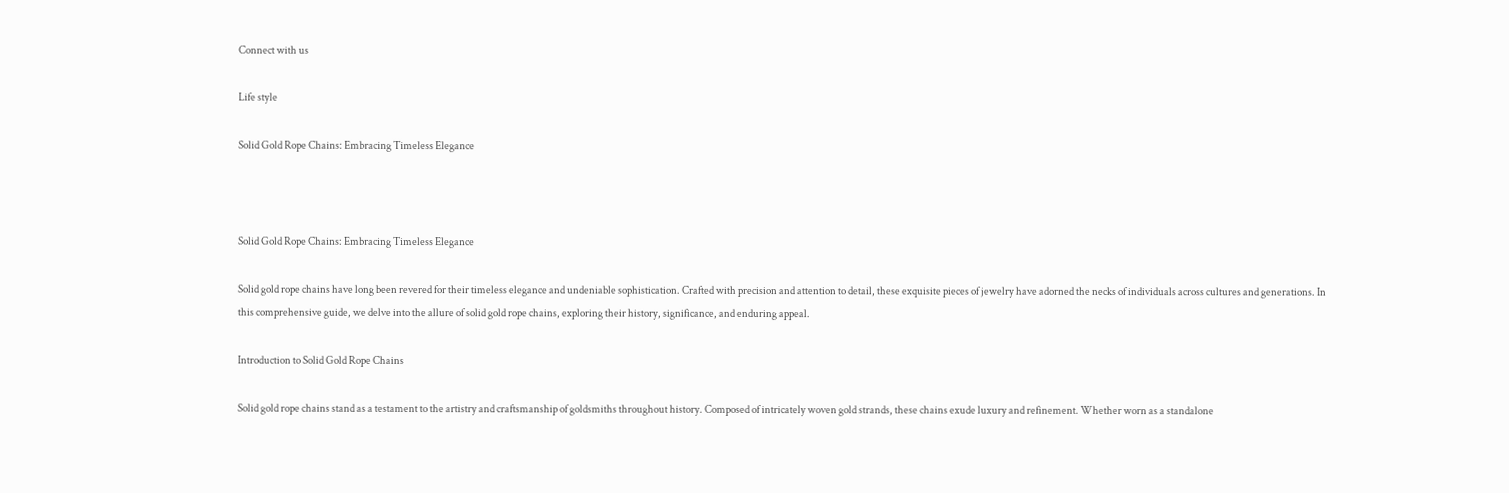Connect with us

Life style

Solid Gold Rope Chains: Embracing Timeless Elegance



Solid Gold Rope Chains: Embracing Timeless Elegance

Solid gold rope chains have long been revered for their timeless elegance and undeniable sophistication. Crafted with precision and attention to detail, these exquisite pieces of jewelry have adorned the necks of individuals across cultures and generations. In this comprehensive guide, we delve into the allure of solid gold rope chains, exploring their history, significance, and enduring appeal.

Introduction to Solid Gold Rope Chains

Solid gold rope chains stand as a testament to the artistry and craftsmanship of goldsmiths throughout history. Composed of intricately woven gold strands, these chains exude luxury and refinement. Whether worn as a standalone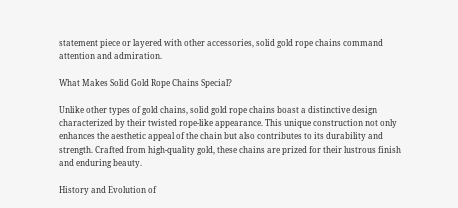statement piece or layered with other accessories, solid gold rope chains command attention and admiration.

What Makes Solid Gold Rope Chains Special?

Unlike other types of gold chains, solid gold rope chains boast a distinctive design characterized by their twisted rope-like appearance. This unique construction not only enhances the aesthetic appeal of the chain but also contributes to its durability and strength. Crafted from high-quality gold, these chains are prized for their lustrous finish and enduring beauty.

History and Evolution of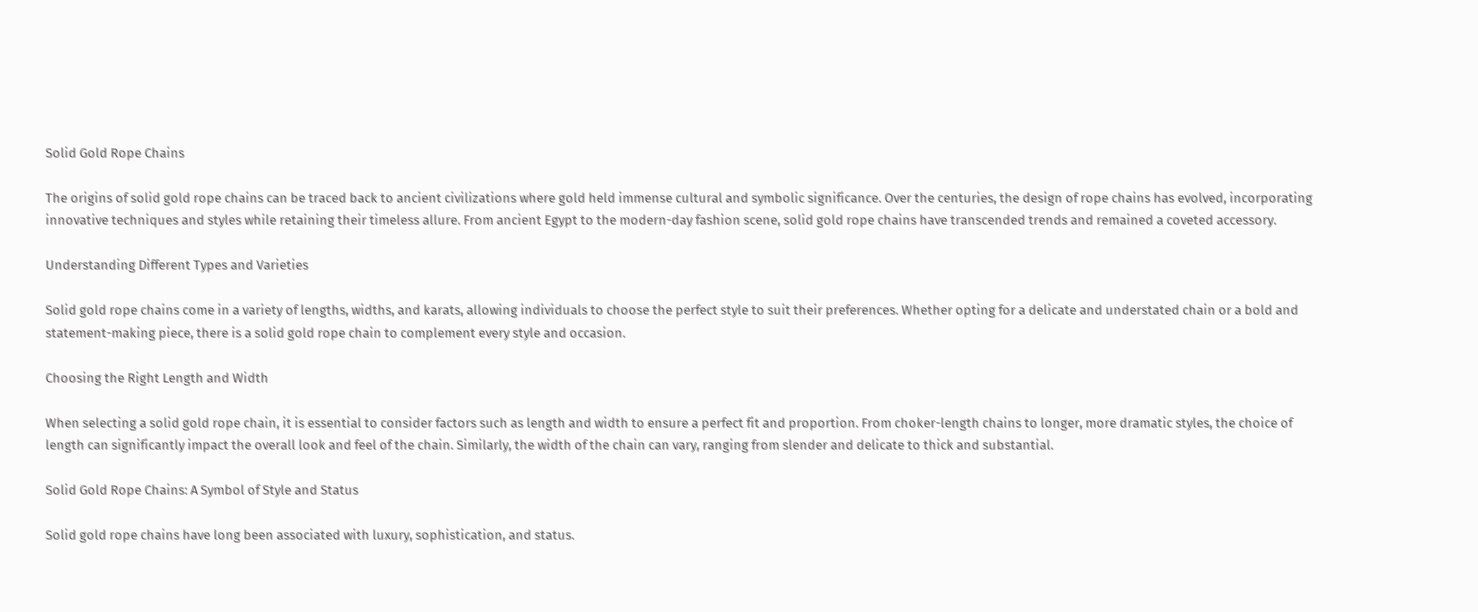Solid Gold Rope Chains

The origins of solid gold rope chains can be traced back to ancient civilizations where gold held immense cultural and symbolic significance. Over the centuries, the design of rope chains has evolved, incorporating innovative techniques and styles while retaining their timeless allure. From ancient Egypt to the modern-day fashion scene, solid gold rope chains have transcended trends and remained a coveted accessory.

Understanding Different Types and Varieties

Solid gold rope chains come in a variety of lengths, widths, and karats, allowing individuals to choose the perfect style to suit their preferences. Whether opting for a delicate and understated chain or a bold and statement-making piece, there is a solid gold rope chain to complement every style and occasion.

Choosing the Right Length and Width

When selecting a solid gold rope chain, it is essential to consider factors such as length and width to ensure a perfect fit and proportion. From choker-length chains to longer, more dramatic styles, the choice of length can significantly impact the overall look and feel of the chain. Similarly, the width of the chain can vary, ranging from slender and delicate to thick and substantial.

Solid Gold Rope Chains: A Symbol of Style and Status

Solid gold rope chains have long been associated with luxury, sophistication, and status.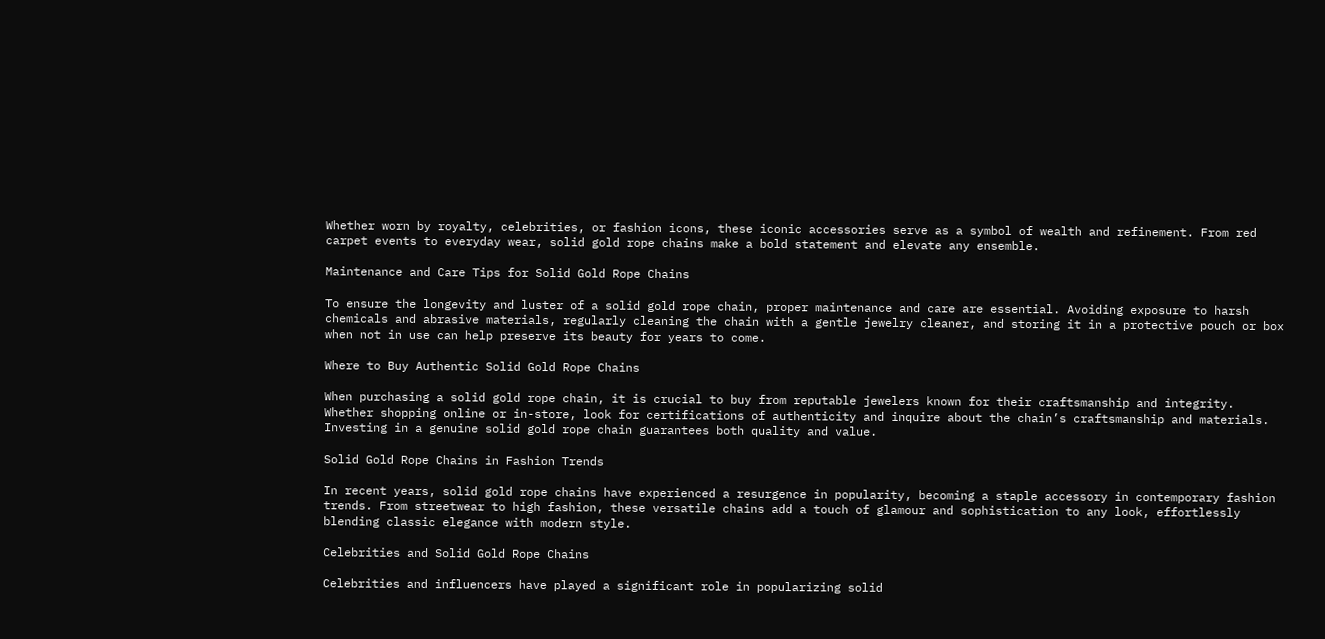Whether worn by royalty, celebrities, or fashion icons, these iconic accessories serve as a symbol of wealth and refinement. From red carpet events to everyday wear, solid gold rope chains make a bold statement and elevate any ensemble.

Maintenance and Care Tips for Solid Gold Rope Chains

To ensure the longevity and luster of a solid gold rope chain, proper maintenance and care are essential. Avoiding exposure to harsh chemicals and abrasive materials, regularly cleaning the chain with a gentle jewelry cleaner, and storing it in a protective pouch or box when not in use can help preserve its beauty for years to come.

Where to Buy Authentic Solid Gold Rope Chains

When purchasing a solid gold rope chain, it is crucial to buy from reputable jewelers known for their craftsmanship and integrity. Whether shopping online or in-store, look for certifications of authenticity and inquire about the chain’s craftsmanship and materials. Investing in a genuine solid gold rope chain guarantees both quality and value.

Solid Gold Rope Chains in Fashion Trends

In recent years, solid gold rope chains have experienced a resurgence in popularity, becoming a staple accessory in contemporary fashion trends. From streetwear to high fashion, these versatile chains add a touch of glamour and sophistication to any look, effortlessly blending classic elegance with modern style.

Celebrities and Solid Gold Rope Chains

Celebrities and influencers have played a significant role in popularizing solid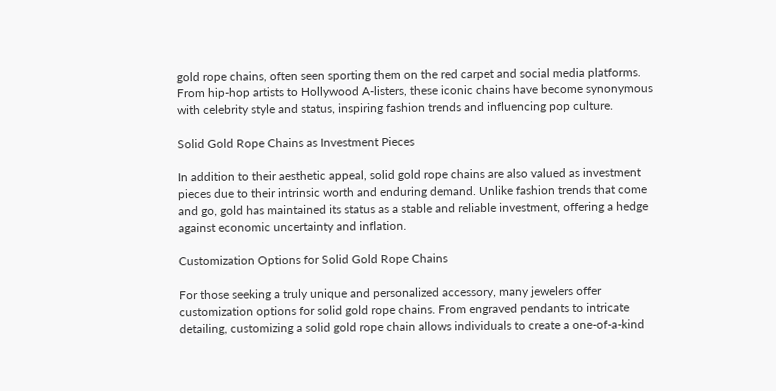gold rope chains, often seen sporting them on the red carpet and social media platforms. From hip-hop artists to Hollywood A-listers, these iconic chains have become synonymous with celebrity style and status, inspiring fashion trends and influencing pop culture.

Solid Gold Rope Chains as Investment Pieces

In addition to their aesthetic appeal, solid gold rope chains are also valued as investment pieces due to their intrinsic worth and enduring demand. Unlike fashion trends that come and go, gold has maintained its status as a stable and reliable investment, offering a hedge against economic uncertainty and inflation.

Customization Options for Solid Gold Rope Chains

For those seeking a truly unique and personalized accessory, many jewelers offer customization options for solid gold rope chains. From engraved pendants to intricate detailing, customizing a solid gold rope chain allows individuals to create a one-of-a-kind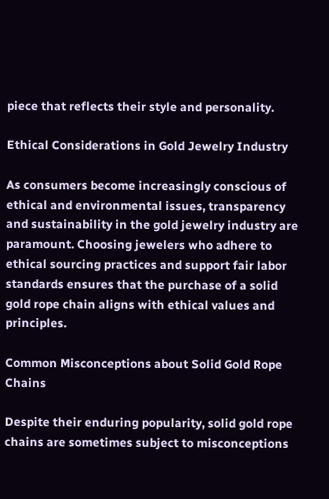piece that reflects their style and personality.

Ethical Considerations in Gold Jewelry Industry

As consumers become increasingly conscious of ethical and environmental issues, transparency and sustainability in the gold jewelry industry are paramount. Choosing jewelers who adhere to ethical sourcing practices and support fair labor standards ensures that the purchase of a solid gold rope chain aligns with ethical values and principles.

Common Misconceptions about Solid Gold Rope Chains

Despite their enduring popularity, solid gold rope chains are sometimes subject to misconceptions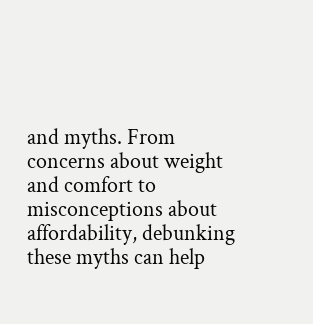and myths. From concerns about weight and comfort to misconceptions about affordability, debunking these myths can help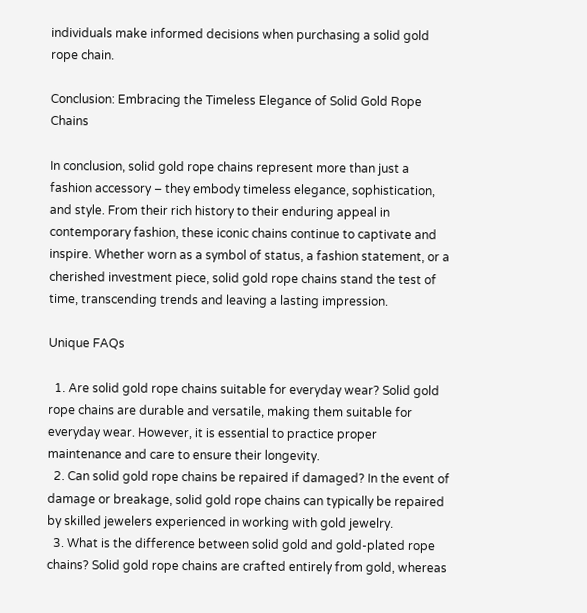individuals make informed decisions when purchasing a solid gold rope chain.

Conclusion: Embracing the Timeless Elegance of Solid Gold Rope Chains

In conclusion, solid gold rope chains represent more than just a fashion accessory – they embody timeless elegance, sophistication, and style. From their rich history to their enduring appeal in contemporary fashion, these iconic chains continue to captivate and inspire. Whether worn as a symbol of status, a fashion statement, or a cherished investment piece, solid gold rope chains stand the test of time, transcending trends and leaving a lasting impression.

Unique FAQs

  1. Are solid gold rope chains suitable for everyday wear? Solid gold rope chains are durable and versatile, making them suitable for everyday wear. However, it is essential to practice proper maintenance and care to ensure their longevity.
  2. Can solid gold rope chains be repaired if damaged? In the event of damage or breakage, solid gold rope chains can typically be repaired by skilled jewelers experienced in working with gold jewelry.
  3. What is the difference between solid gold and gold-plated rope chains? Solid gold rope chains are crafted entirely from gold, whereas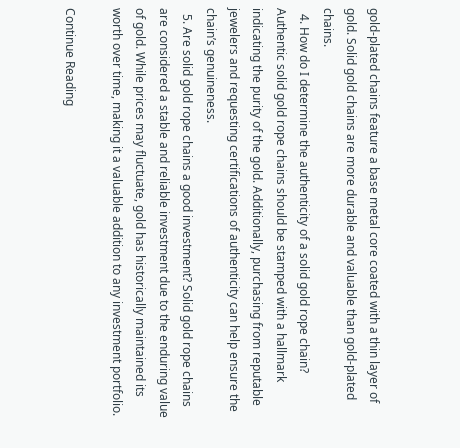gold-plated chains feature a base metal core coated with a thin layer of gold. Solid gold chains are more durable and valuable than gold-plated chains.
  4. How do I determine the authenticity of a solid gold rope chain? Authentic solid gold rope chains should be stamped with a hallmark indicating the purity of the gold. Additionally, purchasing from reputable jewelers and requesting certifications of authenticity can help ensure the chain’s genuineness.
  5. Are solid gold rope chains a good investment? Solid gold rope chains are considered a stable and reliable investment due to the enduring value of gold. While prices may fluctuate, gold has historically maintained its worth over time, making it a valuable addition to any investment portfolio.

Continue Reading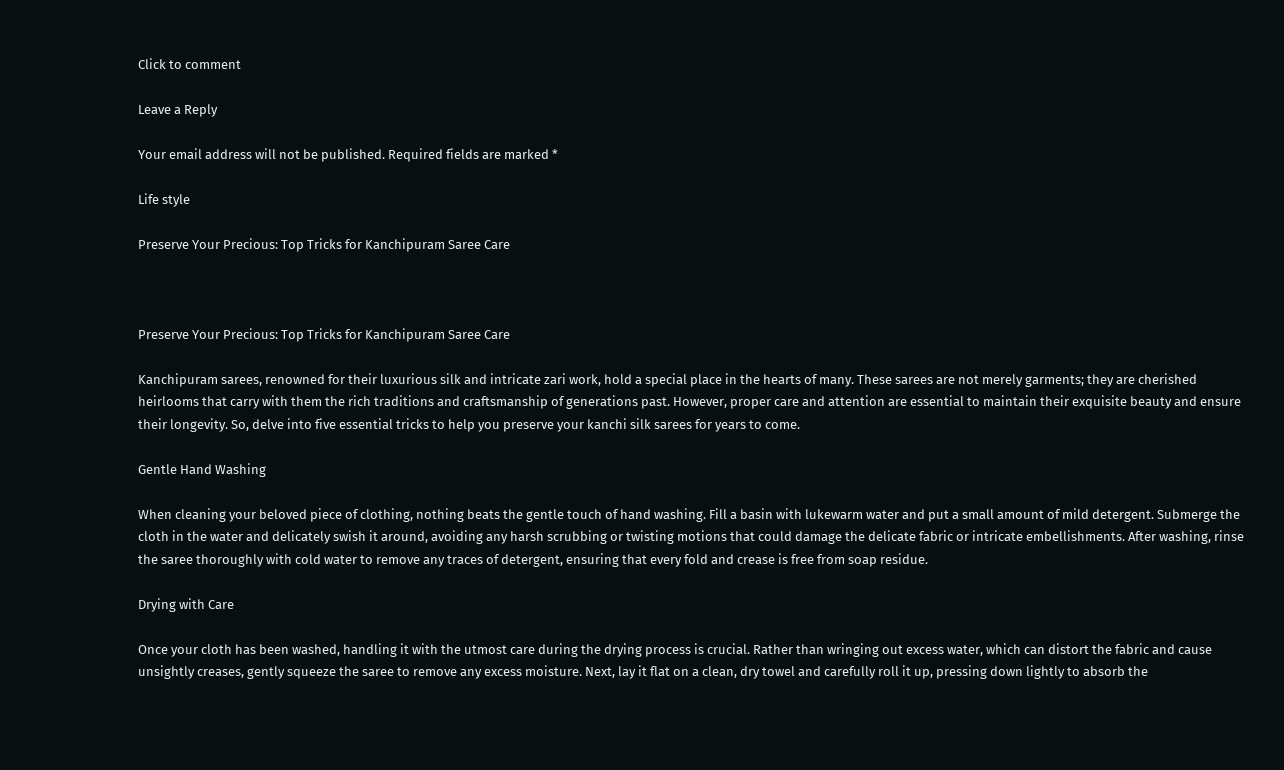Click to comment

Leave a Reply

Your email address will not be published. Required fields are marked *

Life style

Preserve Your Precious: Top Tricks for Kanchipuram Saree Care



Preserve Your Precious: Top Tricks for Kanchipuram Saree Care

Kanchipuram sarees, renowned for their luxurious silk and intricate zari work, hold a special place in the hearts of many. These sarees are not merely garments; they are cherished heirlooms that carry with them the rich traditions and craftsmanship of generations past. However, proper care and attention are essential to maintain their exquisite beauty and ensure their longevity. So, delve into five essential tricks to help you preserve your kanchi silk sarees for years to come.

Gentle Hand Washing

When cleaning your beloved piece of clothing, nothing beats the gentle touch of hand washing. Fill a basin with lukewarm water and put a small amount of mild detergent. Submerge the cloth in the water and delicately swish it around, avoiding any harsh scrubbing or twisting motions that could damage the delicate fabric or intricate embellishments. After washing, rinse the saree thoroughly with cold water to remove any traces of detergent, ensuring that every fold and crease is free from soap residue.

Drying with Care

Once your cloth has been washed, handling it with the utmost care during the drying process is crucial. Rather than wringing out excess water, which can distort the fabric and cause unsightly creases, gently squeeze the saree to remove any excess moisture. Next, lay it flat on a clean, dry towel and carefully roll it up, pressing down lightly to absorb the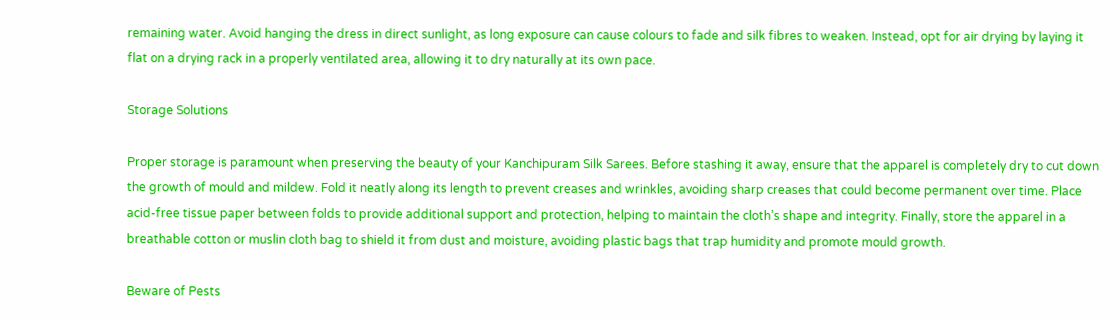remaining water. Avoid hanging the dress in direct sunlight, as long exposure can cause colours to fade and silk fibres to weaken. Instead, opt for air drying by laying it flat on a drying rack in a properly ventilated area, allowing it to dry naturally at its own pace.

Storage Solutions

Proper storage is paramount when preserving the beauty of your Kanchipuram Silk Sarees. Before stashing it away, ensure that the apparel is completely dry to cut down the growth of mould and mildew. Fold it neatly along its length to prevent creases and wrinkles, avoiding sharp creases that could become permanent over time. Place acid-free tissue paper between folds to provide additional support and protection, helping to maintain the cloth’s shape and integrity. Finally, store the apparel in a breathable cotton or muslin cloth bag to shield it from dust and moisture, avoiding plastic bags that trap humidity and promote mould growth.

Beware of Pests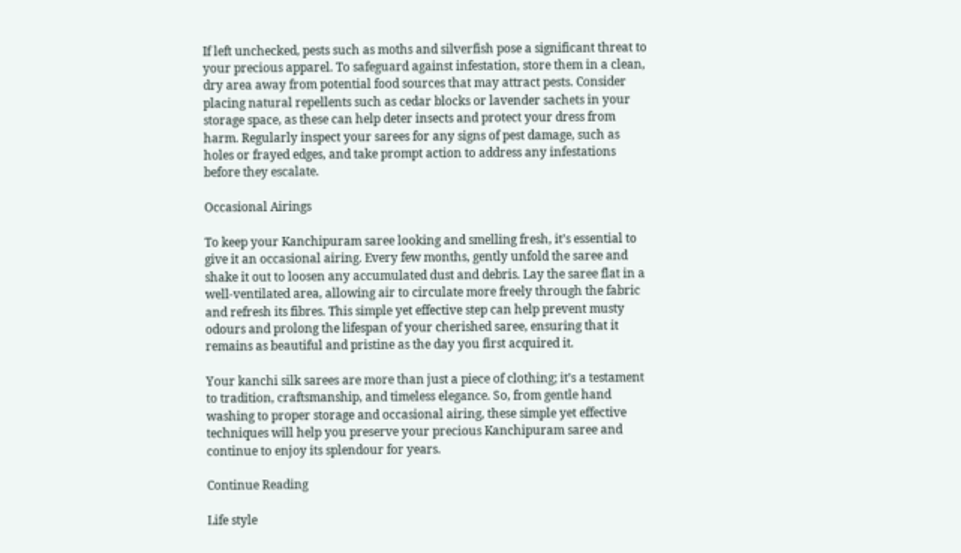If left unchecked, pests such as moths and silverfish pose a significant threat to your precious apparel. To safeguard against infestation, store them in a clean, dry area away from potential food sources that may attract pests. Consider placing natural repellents such as cedar blocks or lavender sachets in your storage space, as these can help deter insects and protect your dress from harm. Regularly inspect your sarees for any signs of pest damage, such as holes or frayed edges, and take prompt action to address any infestations before they escalate.

Occasional Airings

To keep your Kanchipuram saree looking and smelling fresh, it’s essential to give it an occasional airing. Every few months, gently unfold the saree and shake it out to loosen any accumulated dust and debris. Lay the saree flat in a well-ventilated area, allowing air to circulate more freely through the fabric and refresh its fibres. This simple yet effective step can help prevent musty odours and prolong the lifespan of your cherished saree, ensuring that it remains as beautiful and pristine as the day you first acquired it.

Your kanchi silk sarees are more than just a piece of clothing; it’s a testament to tradition, craftsmanship, and timeless elegance. So, from gentle hand washing to proper storage and occasional airing, these simple yet effective techniques will help you preserve your precious Kanchipuram saree and continue to enjoy its splendour for years.

Continue Reading

Life style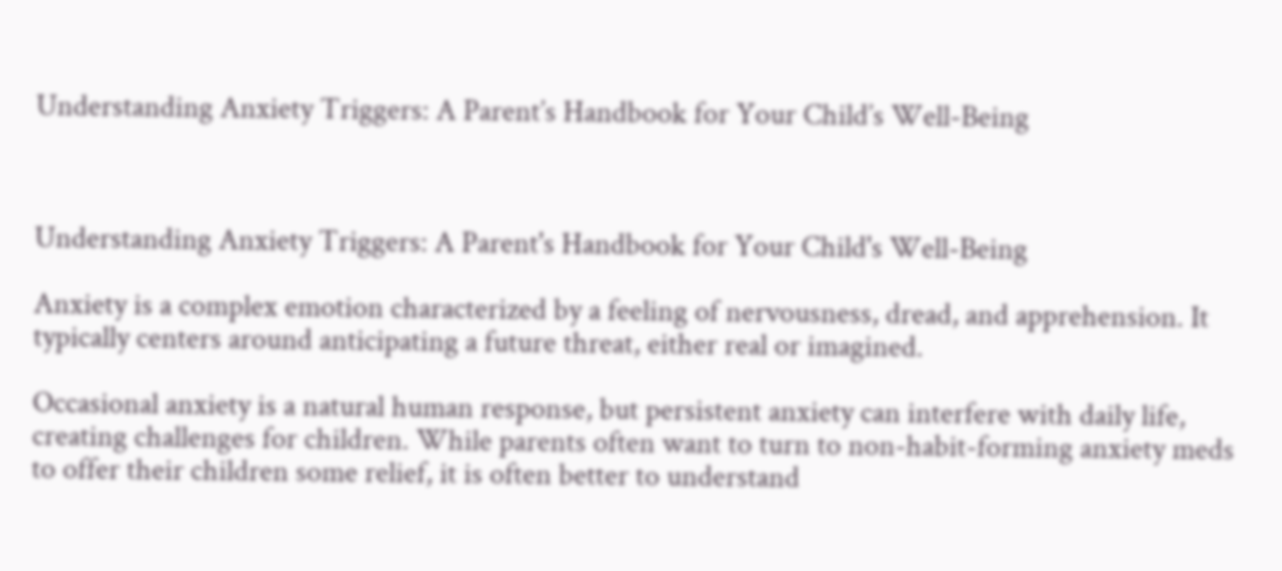Understanding Anxiety Triggers: A Parent’s Handbook for Your Child’s Well-Being



Understanding Anxiety Triggers: A Parent's Handbook for Your Child's Well-Being

Anxiety is a complex emotion characterized by a feeling of nervousness, dread, and apprehension. It typically centers around anticipating a future threat, either real or imagined.

Occasional anxiety is a natural human response, but persistent anxiety can interfere with daily life, creating challenges for children. While parents often want to turn to non-habit-forming anxiety meds to offer their children some relief, it is often better to understand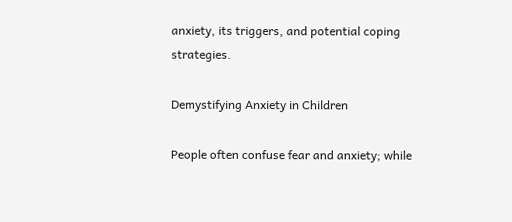anxiety, its triggers, and potential coping strategies.

Demystifying Anxiety in Children

People often confuse fear and anxiety; while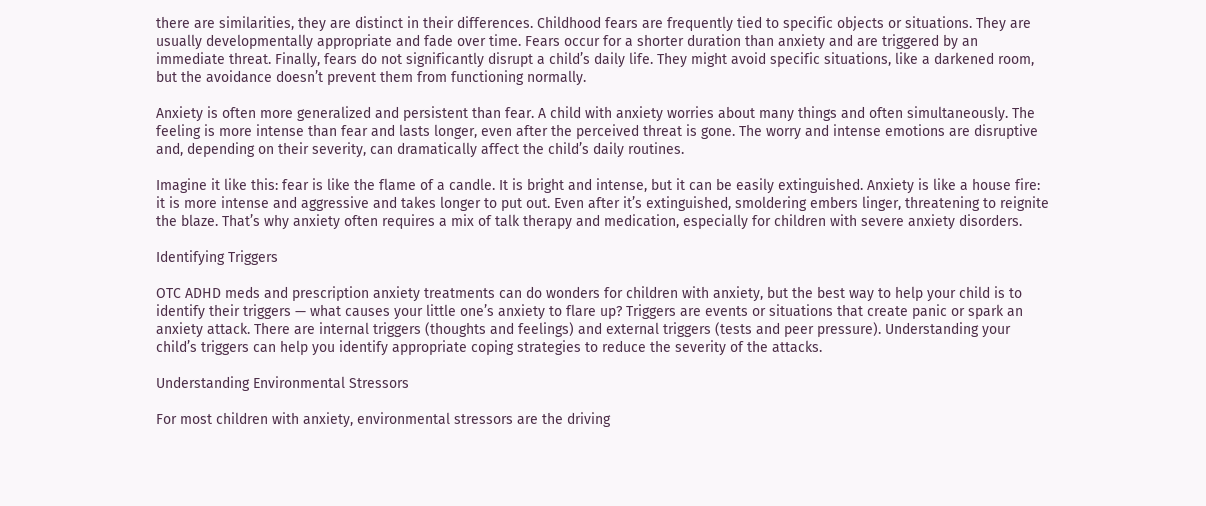there are similarities, they are distinct in their differences. Childhood fears are frequently tied to specific objects or situations. They are usually developmentally appropriate and fade over time. Fears occur for a shorter duration than anxiety and are triggered by an immediate threat. Finally, fears do not significantly disrupt a child’s daily life. They might avoid specific situations, like a darkened room, but the avoidance doesn’t prevent them from functioning normally.

Anxiety is often more generalized and persistent than fear. A child with anxiety worries about many things and often simultaneously. The feeling is more intense than fear and lasts longer, even after the perceived threat is gone. The worry and intense emotions are disruptive and, depending on their severity, can dramatically affect the child’s daily routines.

Imagine it like this: fear is like the flame of a candle. It is bright and intense, but it can be easily extinguished. Anxiety is like a house fire: it is more intense and aggressive and takes longer to put out. Even after it’s extinguished, smoldering embers linger, threatening to reignite the blaze. That’s why anxiety often requires a mix of talk therapy and medication, especially for children with severe anxiety disorders.

Identifying Triggers

OTC ADHD meds and prescription anxiety treatments can do wonders for children with anxiety, but the best way to help your child is to identify their triggers — what causes your little one’s anxiety to flare up? Triggers are events or situations that create panic or spark an anxiety attack. There are internal triggers (thoughts and feelings) and external triggers (tests and peer pressure). Understanding your child’s triggers can help you identify appropriate coping strategies to reduce the severity of the attacks.

Understanding Environmental Stressors

For most children with anxiety, environmental stressors are the driving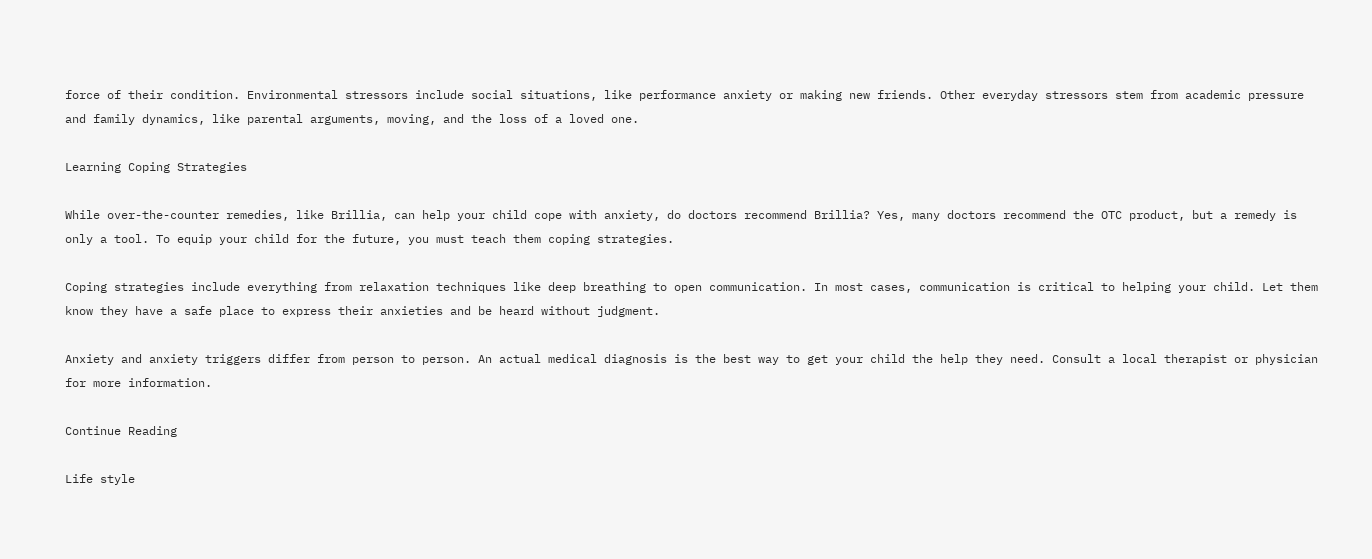force of their condition. Environmental stressors include social situations, like performance anxiety or making new friends. Other everyday stressors stem from academic pressure and family dynamics, like parental arguments, moving, and the loss of a loved one.

Learning Coping Strategies

While over-the-counter remedies, like Brillia, can help your child cope with anxiety, do doctors recommend Brillia? Yes, many doctors recommend the OTC product, but a remedy is only a tool. To equip your child for the future, you must teach them coping strategies.

Coping strategies include everything from relaxation techniques like deep breathing to open communication. In most cases, communication is critical to helping your child. Let them know they have a safe place to express their anxieties and be heard without judgment.

Anxiety and anxiety triggers differ from person to person. An actual medical diagnosis is the best way to get your child the help they need. Consult a local therapist or physician for more information.

Continue Reading

Life style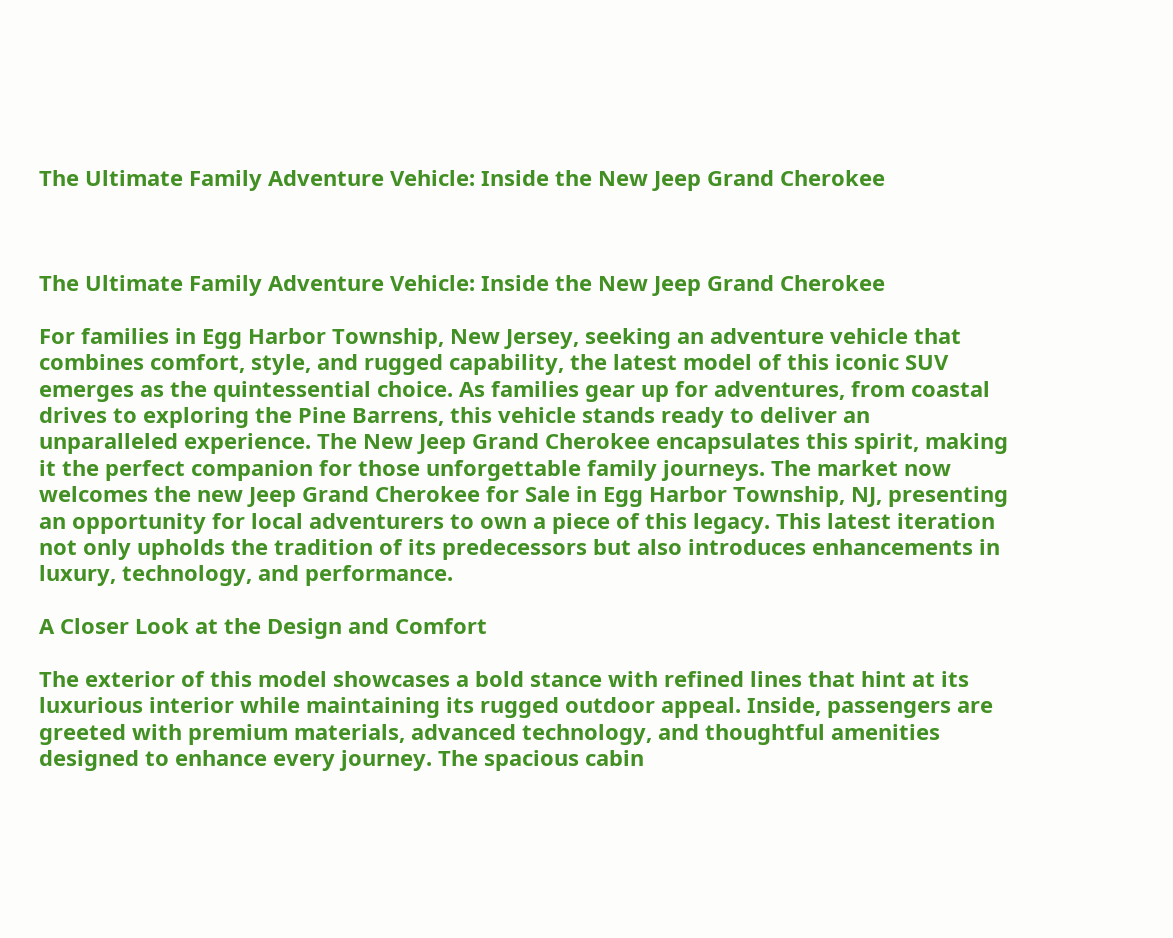The Ultimate Family Adventure Vehicle: Inside the New Jeep Grand Cherokee



The Ultimate Family Adventure Vehicle: Inside the New Jeep Grand Cherokee

For families in Egg Harbor Township, New Jersey, seeking an adventure vehicle that combines comfort, style, and rugged capability, the latest model of this iconic SUV emerges as the quintessential choice. As families gear up for adventures, from coastal drives to exploring the Pine Barrens, this vehicle stands ready to deliver an unparalleled experience. The New Jeep Grand Cherokee encapsulates this spirit, making it the perfect companion for those unforgettable family journeys. The market now welcomes the new Jeep Grand Cherokee for Sale in Egg Harbor Township, NJ, presenting an opportunity for local adventurers to own a piece of this legacy. This latest iteration not only upholds the tradition of its predecessors but also introduces enhancements in luxury, technology, and performance.

A Closer Look at the Design and Comfort

The exterior of this model showcases a bold stance with refined lines that hint at its luxurious interior while maintaining its rugged outdoor appeal. Inside, passengers are greeted with premium materials, advanced technology, and thoughtful amenities designed to enhance every journey. The spacious cabin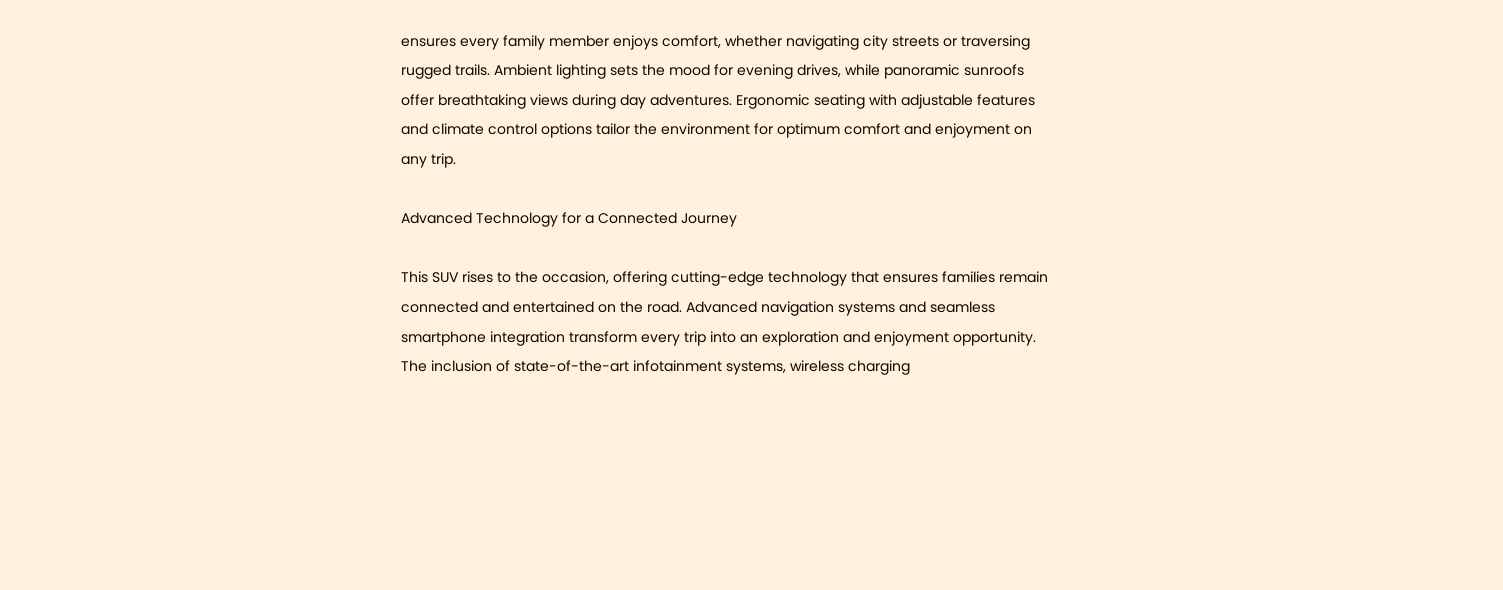ensures every family member enjoys comfort, whether navigating city streets or traversing rugged trails. Ambient lighting sets the mood for evening drives, while panoramic sunroofs offer breathtaking views during day adventures. Ergonomic seating with adjustable features and climate control options tailor the environment for optimum comfort and enjoyment on any trip.

Advanced Technology for a Connected Journey

This SUV rises to the occasion, offering cutting-edge technology that ensures families remain connected and entertained on the road. Advanced navigation systems and seamless smartphone integration transform every trip into an exploration and enjoyment opportunity. The inclusion of state-of-the-art infotainment systems, wireless charging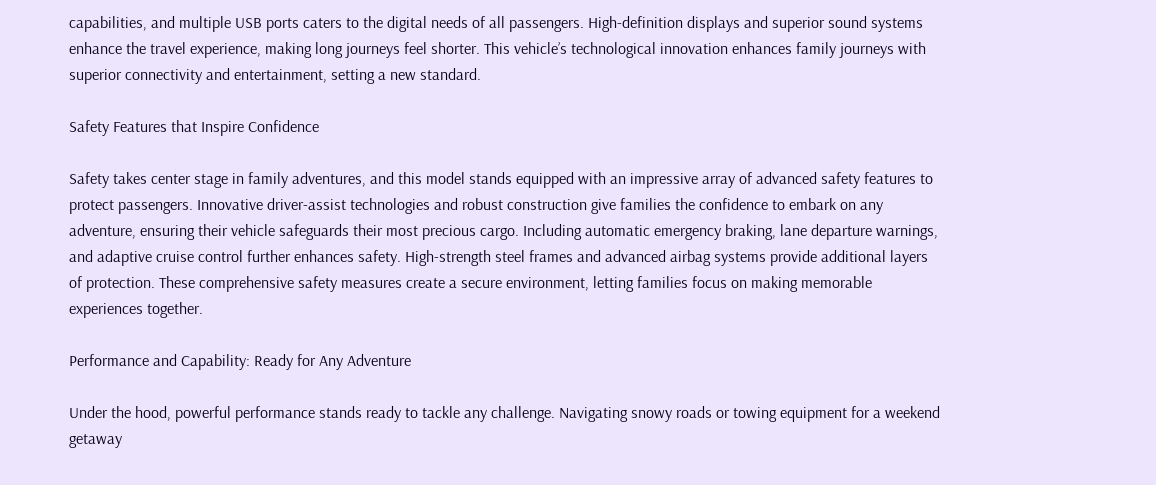capabilities, and multiple USB ports caters to the digital needs of all passengers. High-definition displays and superior sound systems enhance the travel experience, making long journeys feel shorter. This vehicle’s technological innovation enhances family journeys with superior connectivity and entertainment, setting a new standard.

Safety Features that Inspire Confidence

Safety takes center stage in family adventures, and this model stands equipped with an impressive array of advanced safety features to protect passengers. Innovative driver-assist technologies and robust construction give families the confidence to embark on any adventure, ensuring their vehicle safeguards their most precious cargo. Including automatic emergency braking, lane departure warnings, and adaptive cruise control further enhances safety. High-strength steel frames and advanced airbag systems provide additional layers of protection. These comprehensive safety measures create a secure environment, letting families focus on making memorable experiences together.

Performance and Capability: Ready for Any Adventure

Under the hood, powerful performance stands ready to tackle any challenge. Navigating snowy roads or towing equipment for a weekend getaway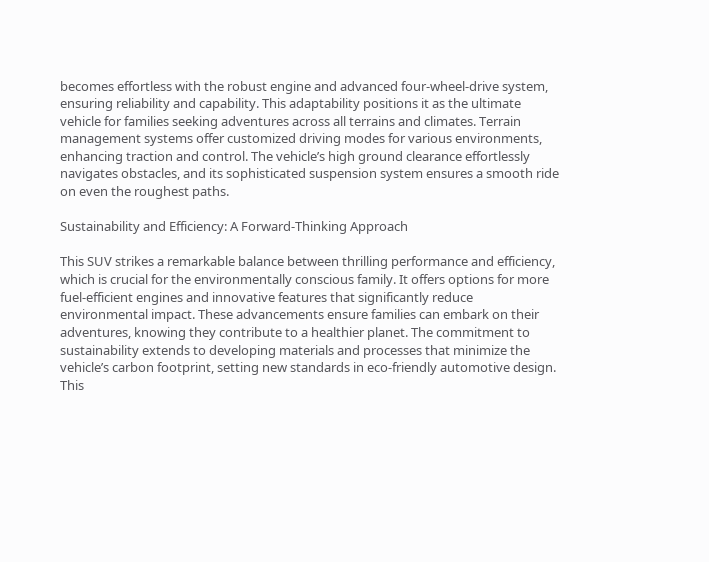becomes effortless with the robust engine and advanced four-wheel-drive system, ensuring reliability and capability. This adaptability positions it as the ultimate vehicle for families seeking adventures across all terrains and climates. Terrain management systems offer customized driving modes for various environments, enhancing traction and control. The vehicle’s high ground clearance effortlessly navigates obstacles, and its sophisticated suspension system ensures a smooth ride on even the roughest paths.

Sustainability and Efficiency: A Forward-Thinking Approach

This SUV strikes a remarkable balance between thrilling performance and efficiency, which is crucial for the environmentally conscious family. It offers options for more fuel-efficient engines and innovative features that significantly reduce environmental impact. These advancements ensure families can embark on their adventures, knowing they contribute to a healthier planet. The commitment to sustainability extends to developing materials and processes that minimize the vehicle’s carbon footprint, setting new standards in eco-friendly automotive design. This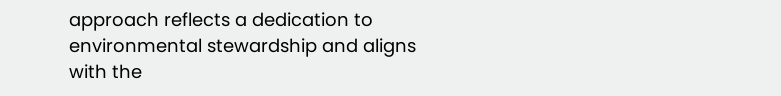approach reflects a dedication to environmental stewardship and aligns with the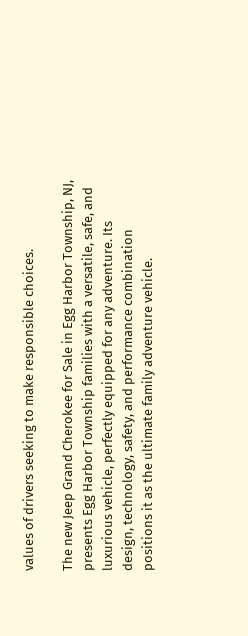values of drivers seeking to make responsible choices.

The new Jeep Grand Cherokee for Sale in Egg Harbor Township, NJ, presents Egg Harbor Township families with a versatile, safe, and luxurious vehicle, perfectly equipped for any adventure. Its design, technology, safety, and performance combination positions it as the ultimate family adventure vehicle.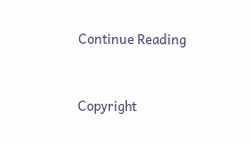Continue Reading


Copyright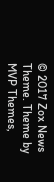© 2017 Zox News Theme. Theme by MVP Themes,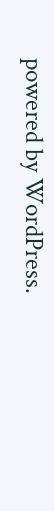powered by WordPress.